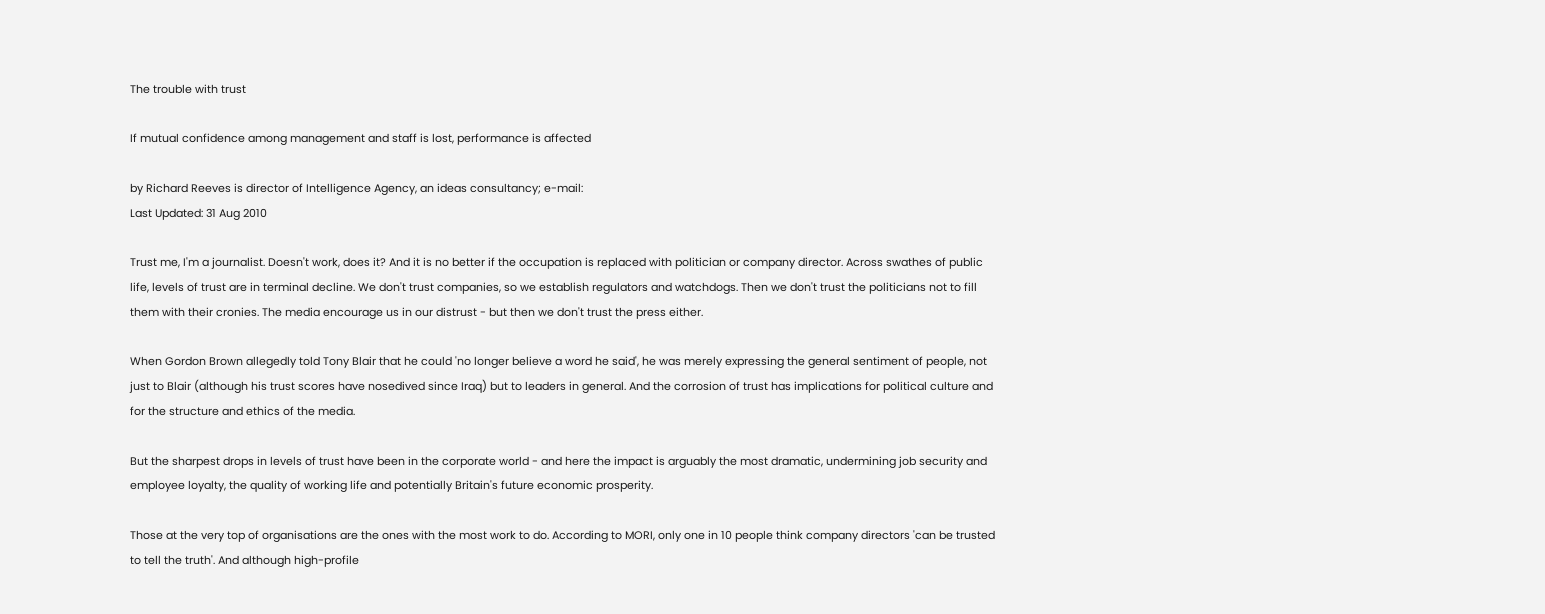The trouble with trust

If mutual confidence among management and staff is lost, performance is affected

by Richard Reeves is director of Intelligence Agency, an ideas consultancy; e-mail:
Last Updated: 31 Aug 2010

Trust me, I'm a journalist. Doesn't work, does it? And it is no better if the occupation is replaced with politician or company director. Across swathes of public life, levels of trust are in terminal decline. We don't trust companies, so we establish regulators and watchdogs. Then we don't trust the politicians not to fill them with their cronies. The media encourage us in our distrust - but then we don't trust the press either.

When Gordon Brown allegedly told Tony Blair that he could 'no longer believe a word he said', he was merely expressing the general sentiment of people, not just to Blair (although his trust scores have nosedived since Iraq) but to leaders in general. And the corrosion of trust has implications for political culture and for the structure and ethics of the media.

But the sharpest drops in levels of trust have been in the corporate world - and here the impact is arguably the most dramatic, undermining job security and employee loyalty, the quality of working life and potentially Britain's future economic prosperity.

Those at the very top of organisations are the ones with the most work to do. According to MORI, only one in 10 people think company directors 'can be trusted to tell the truth'. And although high-profile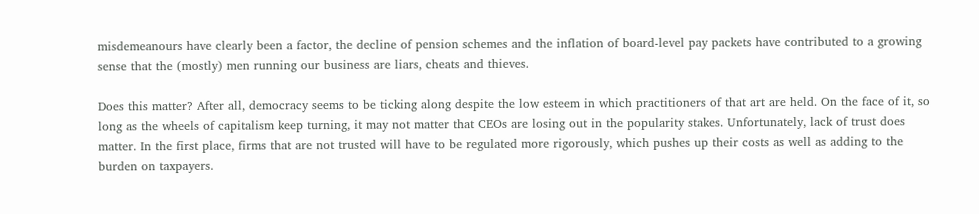misdemeanours have clearly been a factor, the decline of pension schemes and the inflation of board-level pay packets have contributed to a growing sense that the (mostly) men running our business are liars, cheats and thieves.

Does this matter? After all, democracy seems to be ticking along despite the low esteem in which practitioners of that art are held. On the face of it, so long as the wheels of capitalism keep turning, it may not matter that CEOs are losing out in the popularity stakes. Unfortunately, lack of trust does matter. In the first place, firms that are not trusted will have to be regulated more rigorously, which pushes up their costs as well as adding to the burden on taxpayers.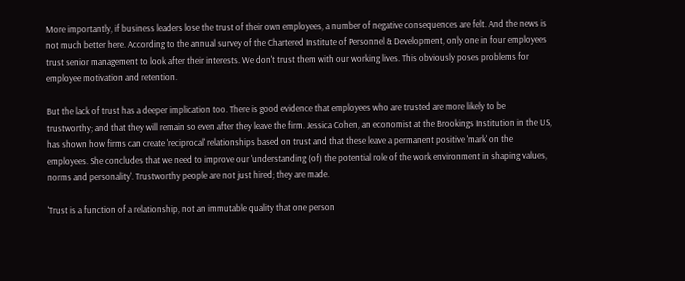More importantly, if business leaders lose the trust of their own employees, a number of negative consequences are felt. And the news is not much better here. According to the annual survey of the Chartered Institute of Personnel & Development, only one in four employees trust senior management to look after their interests. We don't trust them with our working lives. This obviously poses problems for employee motivation and retention.

But the lack of trust has a deeper implication too. There is good evidence that employees who are trusted are more likely to be trustworthy; and that they will remain so even after they leave the firm. Jessica Cohen, an economist at the Brookings Institution in the US, has shown how firms can create 'reciprocal' relationships based on trust and that these leave a permanent positive 'mark' on the employees. She concludes that we need to improve our 'understanding (of) the potential role of the work environment in shaping values, norms and personality'. Trustworthy people are not just hired; they are made.

'Trust is a function of a relationship, not an immutable quality that one person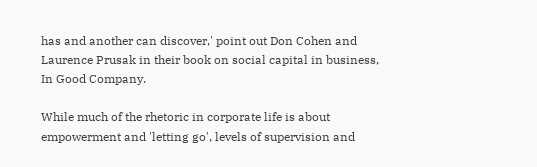has and another can discover,' point out Don Cohen and Laurence Prusak in their book on social capital in business, In Good Company.

While much of the rhetoric in corporate life is about empowerment and 'letting go', levels of supervision and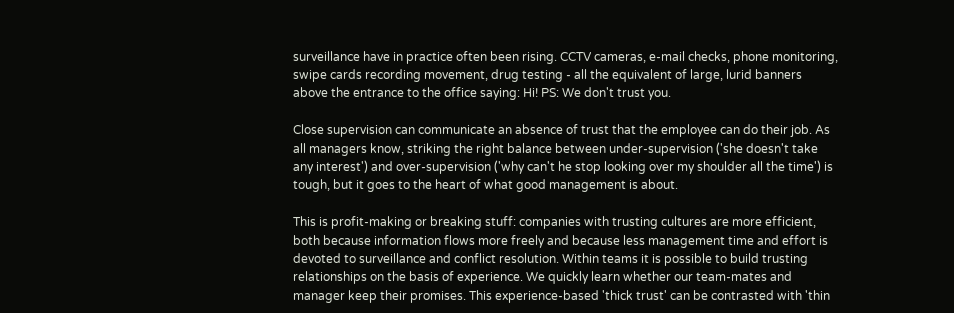surveillance have in practice often been rising. CCTV cameras, e-mail checks, phone monitoring, swipe cards recording movement, drug testing - all the equivalent of large, lurid banners above the entrance to the office saying: Hi! PS: We don't trust you.

Close supervision can communicate an absence of trust that the employee can do their job. As all managers know, striking the right balance between under-supervision ('she doesn't take any interest') and over-supervision ('why can't he stop looking over my shoulder all the time') is tough, but it goes to the heart of what good management is about.

This is profit-making or breaking stuff: companies with trusting cultures are more efficient, both because information flows more freely and because less management time and effort is devoted to surveillance and conflict resolution. Within teams it is possible to build trusting relationships on the basis of experience. We quickly learn whether our team-mates and manager keep their promises. This experience-based 'thick trust' can be contrasted with 'thin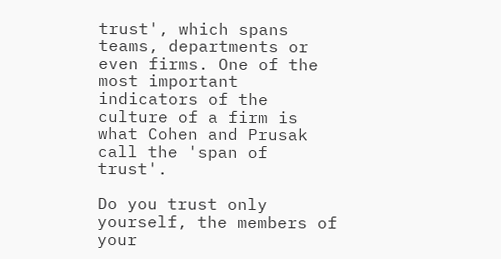trust', which spans teams, departments or even firms. One of the most important indicators of the culture of a firm is what Cohen and Prusak call the 'span of trust'.

Do you trust only yourself, the members of your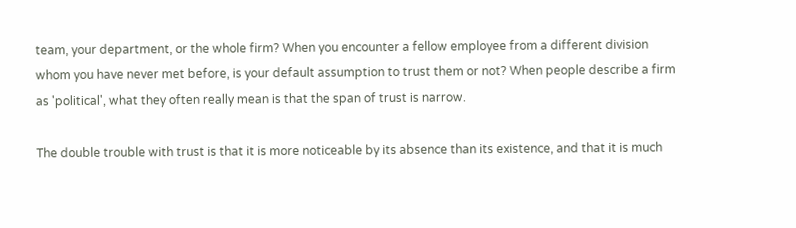team, your department, or the whole firm? When you encounter a fellow employee from a different division whom you have never met before, is your default assumption to trust them or not? When people describe a firm as 'political', what they often really mean is that the span of trust is narrow.

The double trouble with trust is that it is more noticeable by its absence than its existence, and that it is much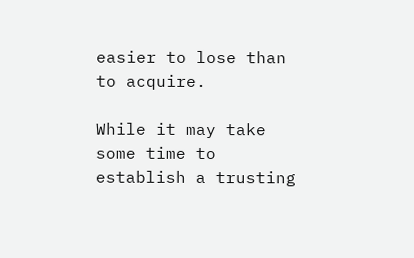easier to lose than to acquire.

While it may take some time to establish a trusting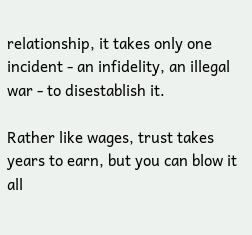relationship, it takes only one incident - an infidelity, an illegal war - to disestablish it.

Rather like wages, trust takes years to earn, but you can blow it all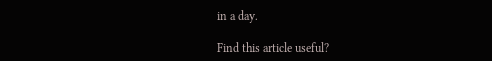in a day.

Find this article useful?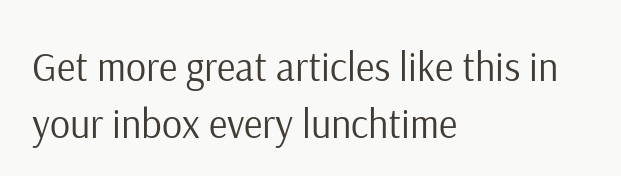Get more great articles like this in your inbox every lunchtime